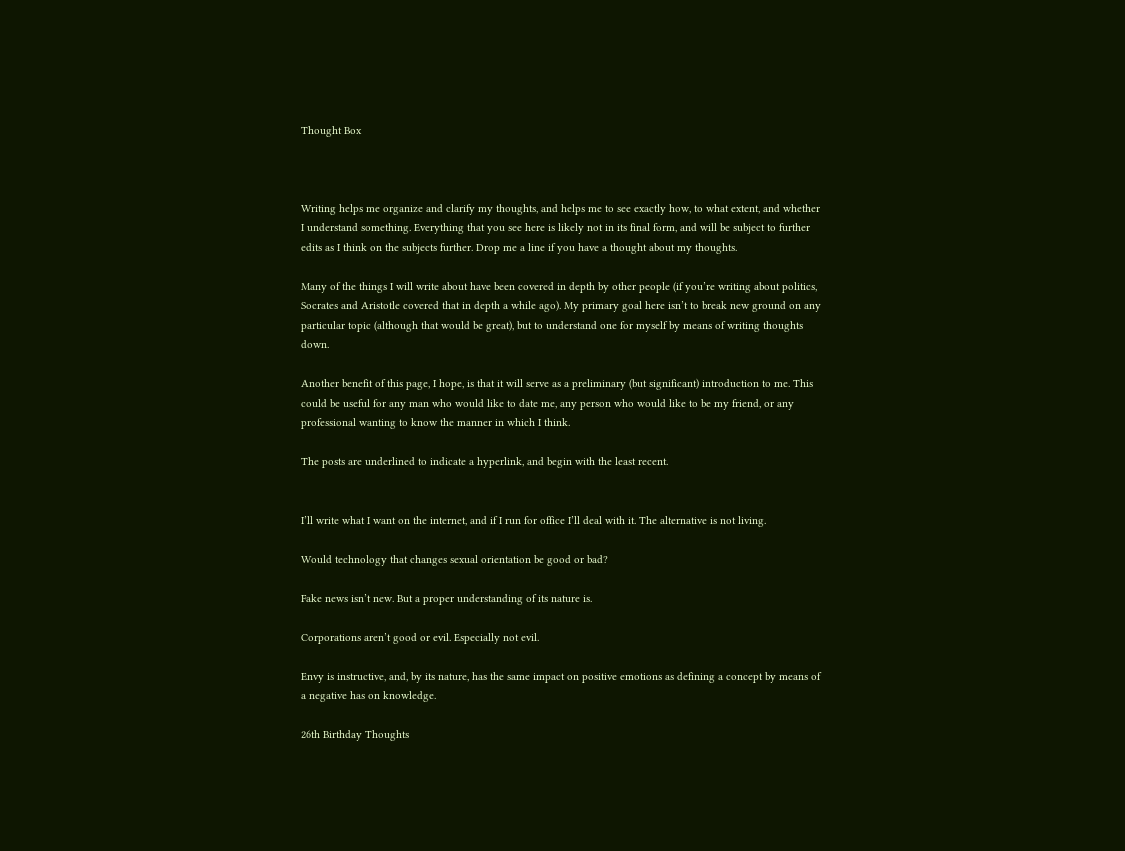Thought Box



Writing helps me organize and clarify my thoughts, and helps me to see exactly how, to what extent, and whether I understand something. Everything that you see here is likely not in its final form, and will be subject to further edits as I think on the subjects further. Drop me a line if you have a thought about my thoughts.

Many of the things I will write about have been covered in depth by other people (if you’re writing about politics, Socrates and Aristotle covered that in depth a while ago). My primary goal here isn’t to break new ground on any particular topic (although that would be great), but to understand one for myself by means of writing thoughts down.

Another benefit of this page, I hope, is that it will serve as a preliminary (but significant) introduction to me. This could be useful for any man who would like to date me, any person who would like to be my friend, or any professional wanting to know the manner in which I think.

The posts are underlined to indicate a hyperlink, and begin with the least recent.


I’ll write what I want on the internet, and if I run for office I’ll deal with it. The alternative is not living.

Would technology that changes sexual orientation be good or bad?

Fake news isn’t new. But a proper understanding of its nature is.

Corporations aren’t good or evil. Especially not evil.

Envy is instructive, and, by its nature, has the same impact on positive emotions as defining a concept by means of a negative has on knowledge.

26th Birthday Thoughts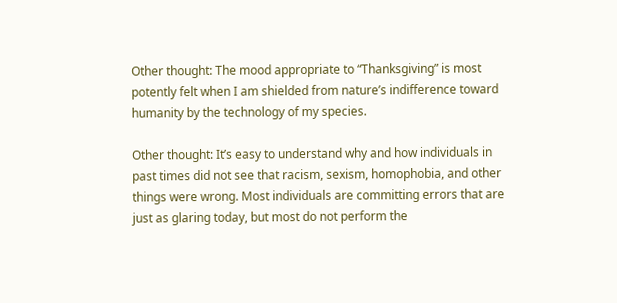Other thought: The mood appropriate to “Thanksgiving” is most potently felt when I am shielded from nature’s indifference toward humanity by the technology of my species.

Other thought: It’s easy to understand why and how individuals in past times did not see that racism, sexism, homophobia, and other things were wrong. Most individuals are committing errors that are just as glaring today, but most do not perform the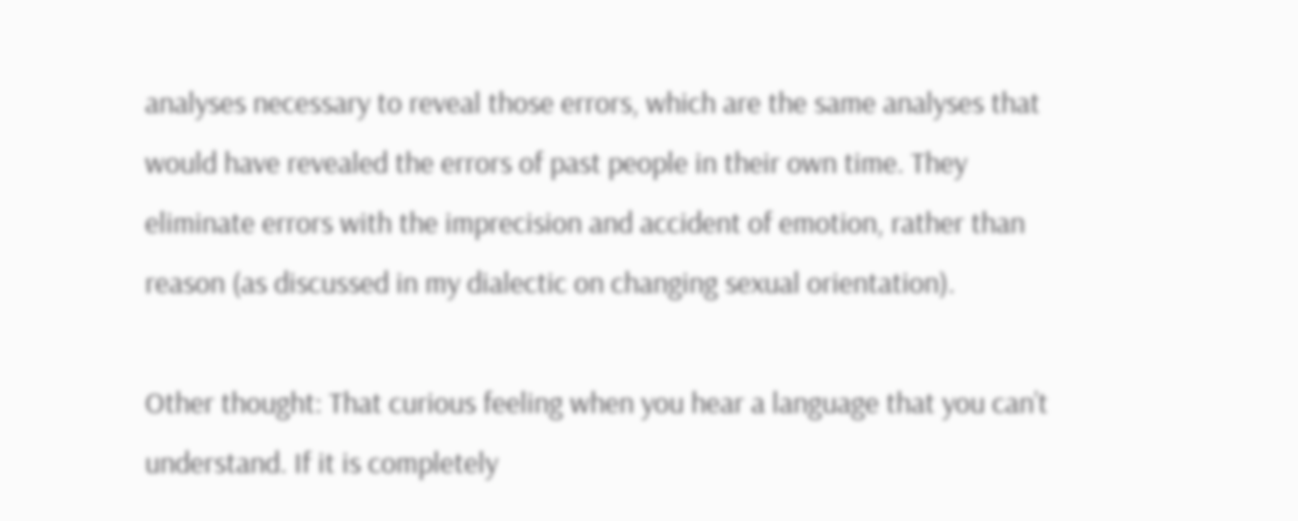analyses necessary to reveal those errors, which are the same analyses that would have revealed the errors of past people in their own time. They eliminate errors with the imprecision and accident of emotion, rather than reason (as discussed in my dialectic on changing sexual orientation).

Other thought: That curious feeling when you hear a language that you can’t understand. If it is completely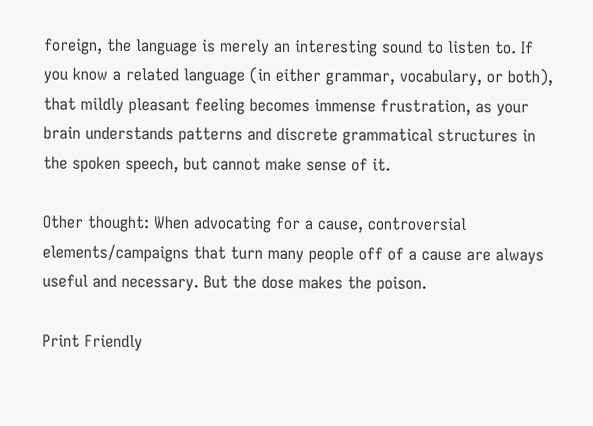foreign, the language is merely an interesting sound to listen to. If you know a related language (in either grammar, vocabulary, or both), that mildly pleasant feeling becomes immense frustration, as your brain understands patterns and discrete grammatical structures in the spoken speech, but cannot make sense of it.

Other thought: When advocating for a cause, controversial elements/campaigns that turn many people off of a cause are always useful and necessary. But the dose makes the poison.

Print Friendly